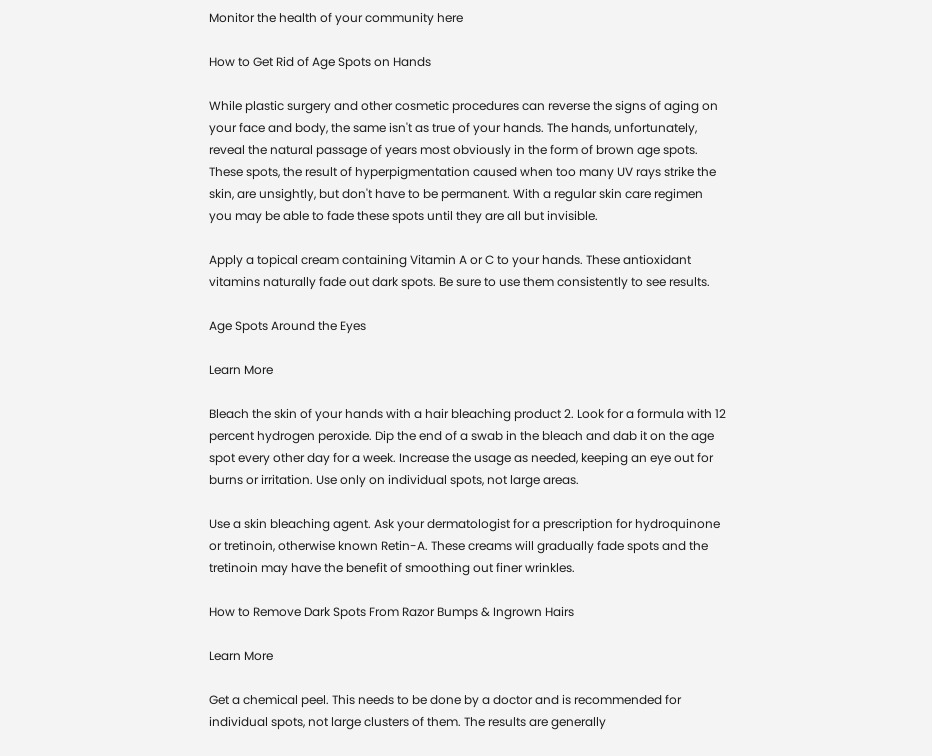Monitor the health of your community here

How to Get Rid of Age Spots on Hands

While plastic surgery and other cosmetic procedures can reverse the signs of aging on your face and body, the same isn't as true of your hands. The hands, unfortunately, reveal the natural passage of years most obviously in the form of brown age spots. These spots, the result of hyperpigmentation caused when too many UV rays strike the skin, are unsightly, but don't have to be permanent. With a regular skin care regimen you may be able to fade these spots until they are all but invisible.

Apply a topical cream containing Vitamin A or C to your hands. These antioxidant vitamins naturally fade out dark spots. Be sure to use them consistently to see results.

Age Spots Around the Eyes

Learn More

Bleach the skin of your hands with a hair bleaching product 2. Look for a formula with 12 percent hydrogen peroxide. Dip the end of a swab in the bleach and dab it on the age spot every other day for a week. Increase the usage as needed, keeping an eye out for burns or irritation. Use only on individual spots, not large areas.

Use a skin bleaching agent. Ask your dermatologist for a prescription for hydroquinone or tretinoin, otherwise known Retin-A. These creams will gradually fade spots and the tretinoin may have the benefit of smoothing out finer wrinkles.

How to Remove Dark Spots From Razor Bumps & Ingrown Hairs

Learn More

Get a chemical peel. This needs to be done by a doctor and is recommended for individual spots, not large clusters of them. The results are generally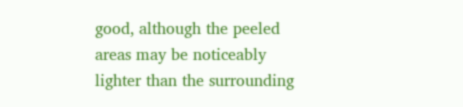good, although the peeled areas may be noticeably lighter than the surrounding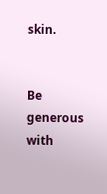skin.


Be generous with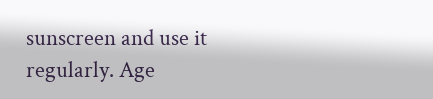sunscreen and use it regularly. Age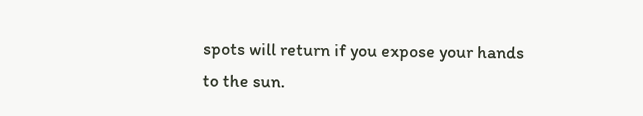spots will return if you expose your hands to the sun.